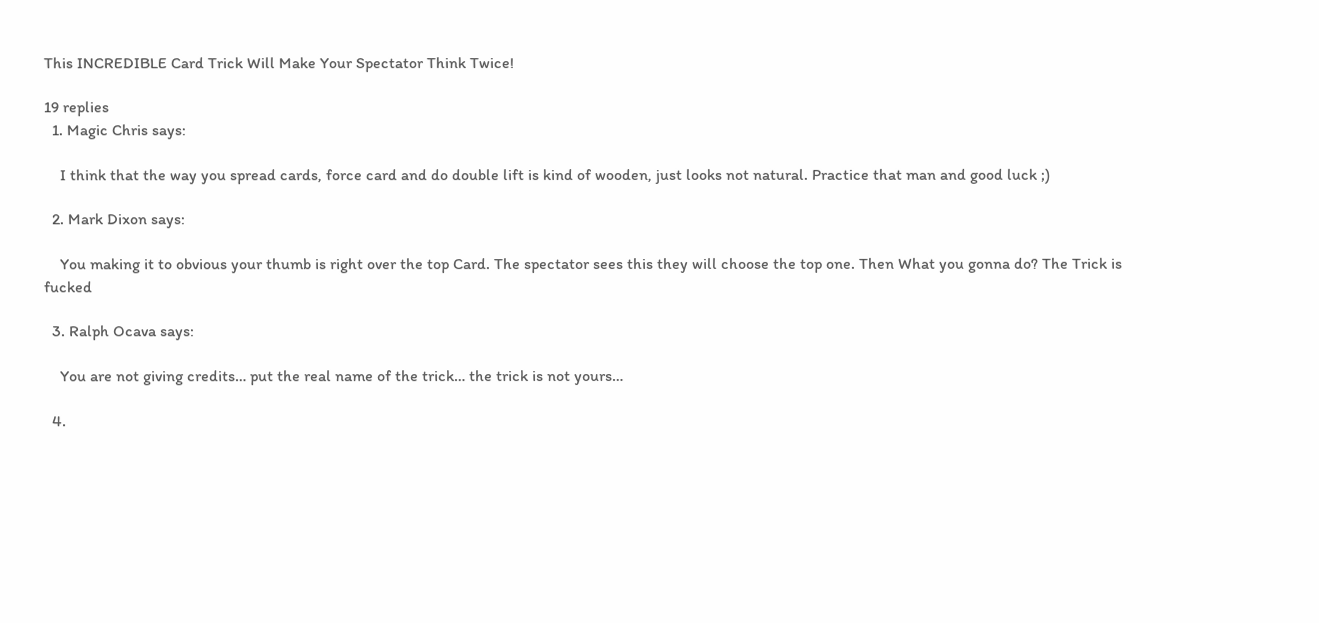This INCREDIBLE Card Trick Will Make Your Spectator Think Twice!

19 replies
  1. Magic Chris says:

    I think that the way you spread cards, force card and do double lift is kind of wooden, just looks not natural. Practice that man and good luck ;)

  2. Mark Dixon says:

    You making it to obvious your thumb is right over the top Card. The spectator sees this they will choose the top one. Then What you gonna do? The Trick is fucked

  3. Ralph Ocava says:

    You are not giving credits… put the real name of the trick… the trick is not yours…

  4.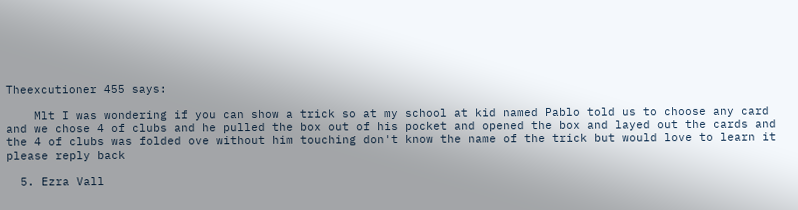Theexcutioner 455 says:

    Mlt I was wondering if you can show a trick so at my school at kid named Pablo told us to choose any card and we chose 4 of clubs and he pulled the box out of his pocket and opened the box and layed out the cards and the 4 of clubs was folded ove without him touching don't know the name of the trick but would love to learn it please reply back

  5. Ezra Vall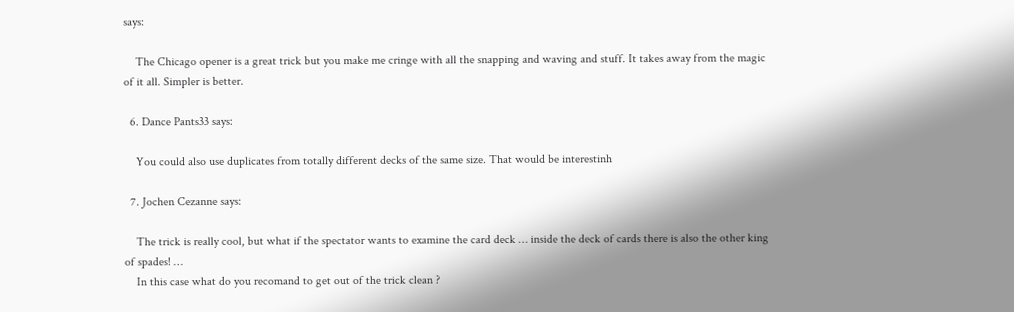says:

    The Chicago opener is a great trick but you make me cringe with all the snapping and waving and stuff. It takes away from the magic of it all. Simpler is better.

  6. Dance Pants33 says:

    You could also use duplicates from totally different decks of the same size. That would be interestinh

  7. Jochen Cezanne says:

    The trick is really cool, but what if the spectator wants to examine the card deck … inside the deck of cards there is also the other king of spades! …
    In this case what do you recomand to get out of the trick clean ?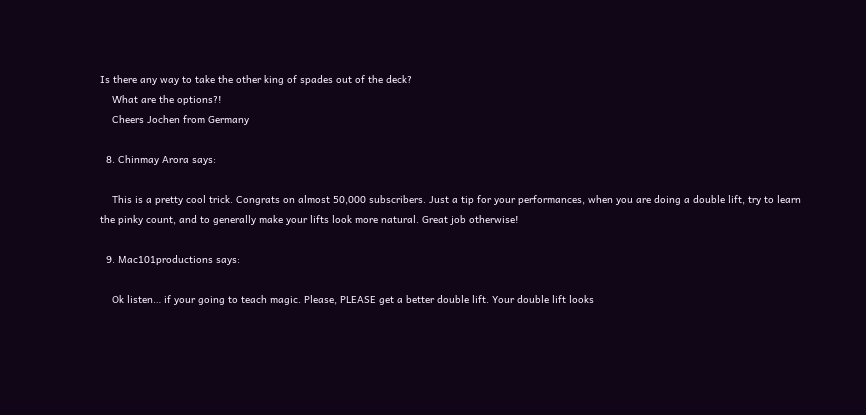Is there any way to take the other king of spades out of the deck?
    What are the options?!
    Cheers Jochen from Germany

  8. Chinmay Arora says:

    This is a pretty cool trick. Congrats on almost 50,000 subscribers. Just a tip for your performances, when you are doing a double lift, try to learn the pinky count, and to generally make your lifts look more natural. Great job otherwise!

  9. Mac101productions says:

    Ok listen… if your going to teach magic. Please, PLEASE get a better double lift. Your double lift looks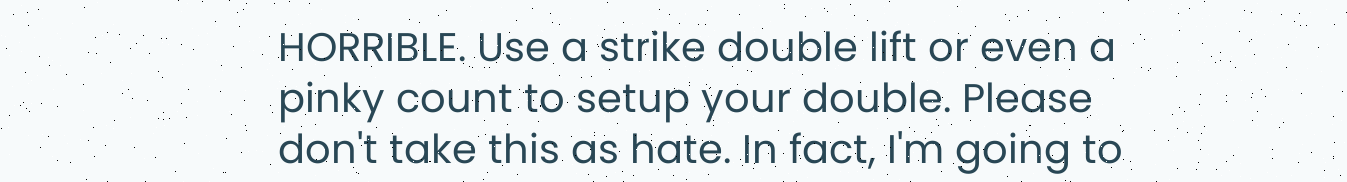HORRIBLE. Use a strike double lift or even a pinky count to setup your double. Please don't take this as hate. In fact, I'm going to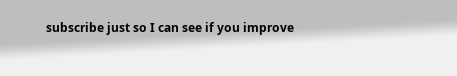subscribe just so I can see if you improve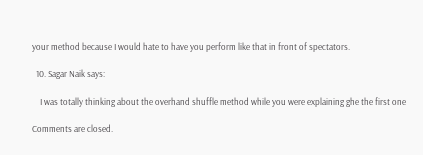your method because I would hate to have you perform like that in front of spectators.

  10. Sagar Naik says:

    I was totally thinking about the overhand shuffle method while you were explaining ghe the first one

Comments are closed.